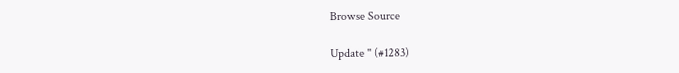Browse Source

Update '' (#1283)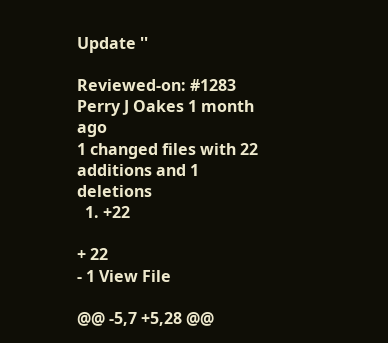Update ''

Reviewed-on: #1283
Perry J Oakes 1 month ago
1 changed files with 22 additions and 1 deletions
  1. +22

+ 22
- 1 View File

@@ -5,7 +5,28 @@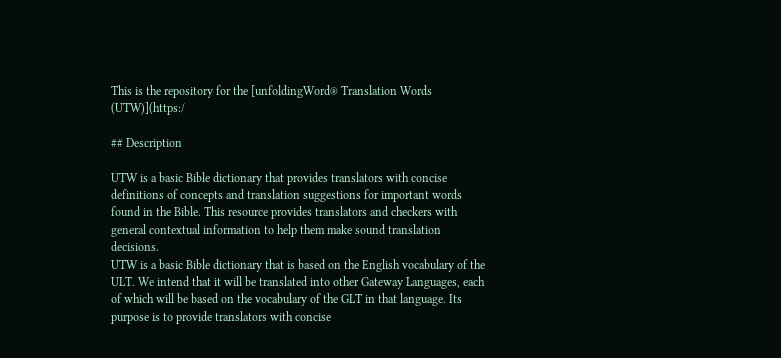This is the repository for the [unfoldingWord® Translation Words (UTW)](https:/

## Description

UTW is a basic Bible dictionary that provides translators with concise definitions of concepts and translation suggestions for important words found in the Bible. This resource provides translators and checkers with general contextual information to help them make sound translation decisions.
UTW is a basic Bible dictionary that is based on the English vocabulary of the ULT. We intend that it will be translated into other Gateway Languages, each of which will be based on the vocabulary of the GLT in that language. Its purpose is to provide translators with concise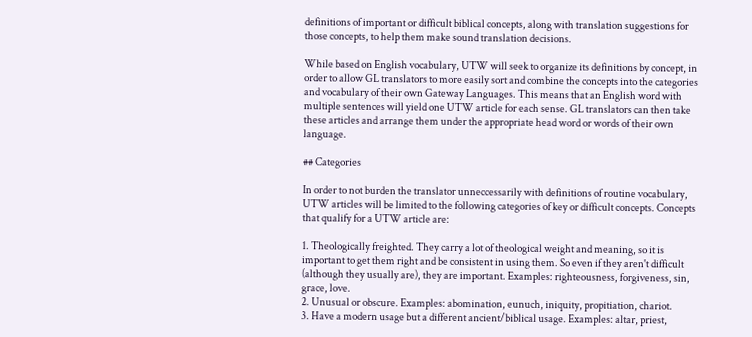definitions of important or difficult biblical concepts, along with translation suggestions for those concepts, to help them make sound translation decisions.

While based on English vocabulary, UTW will seek to organize its definitions by concept, in order to allow GL translators to more easily sort and combine the concepts into the categories and vocabulary of their own Gateway Languages. This means that an English word with multiple sentences will yield one UTW article for each sense. GL translators can then take these articles and arrange them under the appropriate head word or words of their own language.

## Categories

In order to not burden the translator unneccessarily with definitions of routine vocabulary, UTW articles will be limited to the following categories of key or difficult concepts. Concepts that qualify for a UTW article are:

1. Theologically freighted. They carry a lot of theological weight and meaning, so it is important to get them right and be consistent in using them. So even if they aren't difficult (although they usually are), they are important. Examples: righteousness, forgiveness, sin, grace, love.
2. Unusual or obscure. Examples: abomination, eunuch, iniquity, propitiation, chariot.
3. Have a modern usage but a different ancient/biblical usage. Examples: altar, priest,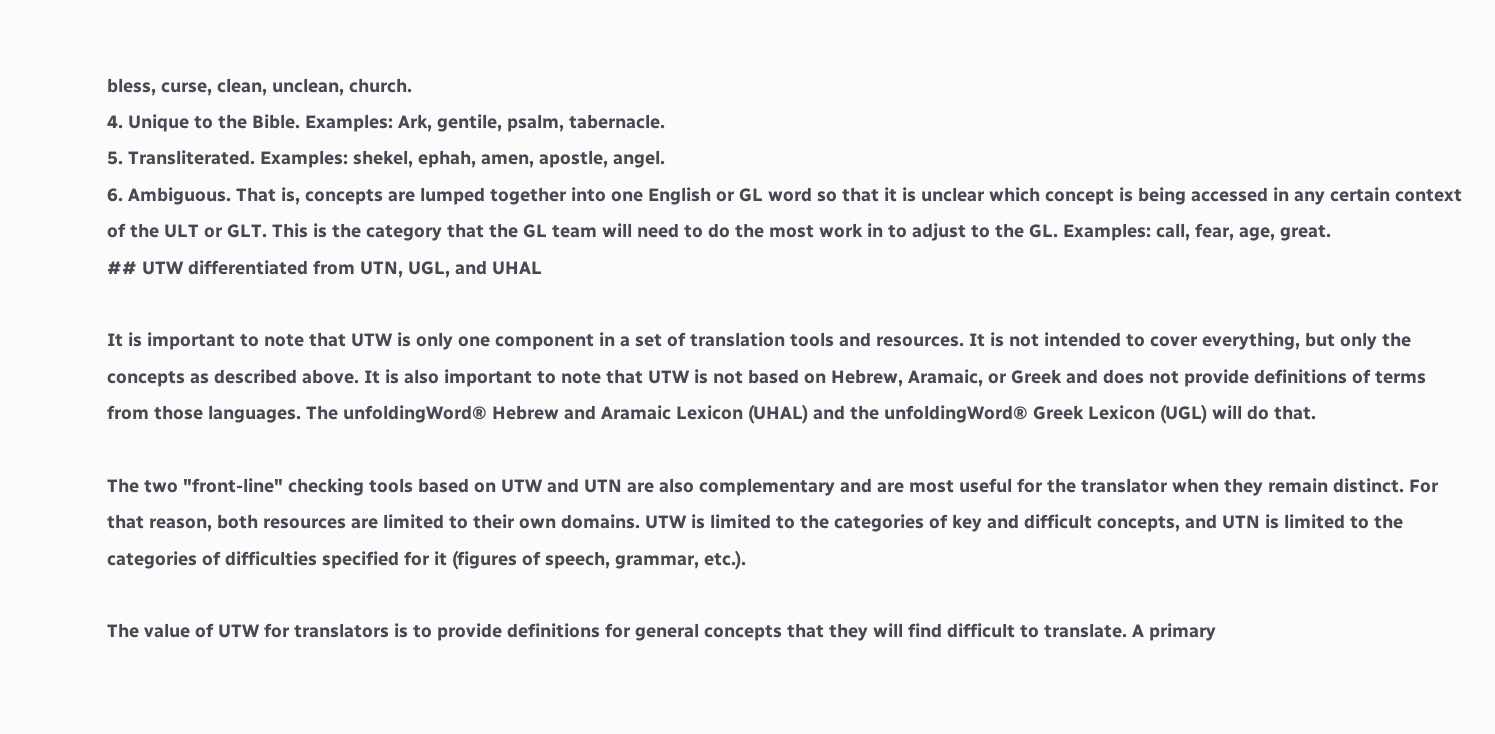bless, curse, clean, unclean, church.
4. Unique to the Bible. Examples: Ark, gentile, psalm, tabernacle.
5. Transliterated. Examples: shekel, ephah, amen, apostle, angel.
6. Ambiguous. That is, concepts are lumped together into one English or GL word so that it is unclear which concept is being accessed in any certain context of the ULT or GLT. This is the category that the GL team will need to do the most work in to adjust to the GL. Examples: call, fear, age, great.
## UTW differentiated from UTN, UGL, and UHAL

It is important to note that UTW is only one component in a set of translation tools and resources. It is not intended to cover everything, but only the concepts as described above. It is also important to note that UTW is not based on Hebrew, Aramaic, or Greek and does not provide definitions of terms from those languages. The unfoldingWord® Hebrew and Aramaic Lexicon (UHAL) and the unfoldingWord® Greek Lexicon (UGL) will do that.

The two "front-line" checking tools based on UTW and UTN are also complementary and are most useful for the translator when they remain distinct. For that reason, both resources are limited to their own domains. UTW is limited to the categories of key and difficult concepts, and UTN is limited to the categories of difficulties specified for it (figures of speech, grammar, etc.).

The value of UTW for translators is to provide definitions for general concepts that they will find difficult to translate. A primary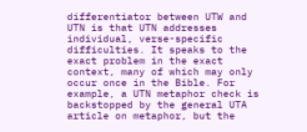differentiator between UTW and UTN is that UTN addresses individual, verse-specific difficulties. It speaks to the exact problem in the exact context, many of which may only occur once in the Bible. For example, a UTN metaphor check is backstopped by the general UTA article on metaphor, but the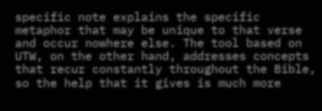specific note explains the specific metaphor that may be unique to that verse and occur nowhere else. The tool based on UTW, on the other hand, addresses concepts that recur constantly throughout the Bible, so the help that it gives is much more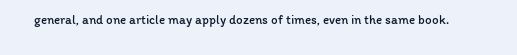general, and one article may apply dozens of times, even in the same book.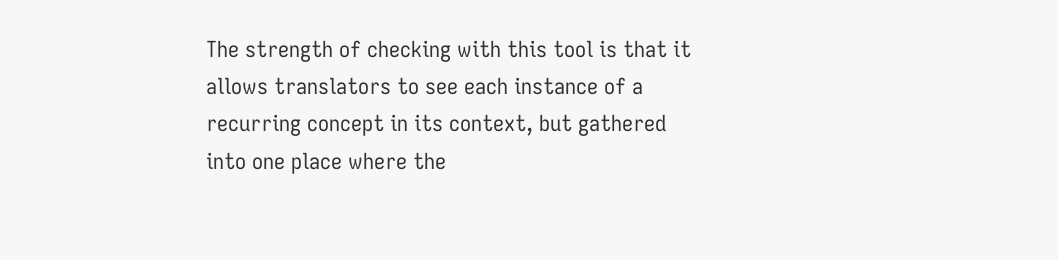The strength of checking with this tool is that it allows translators to see each instance of a recurring concept in its context, but gathered into one place where the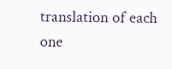translation of each one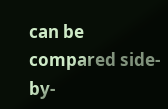can be compared side-by-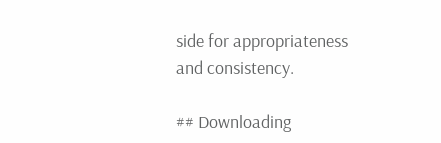side for appropriateness and consistency.

## Downloading